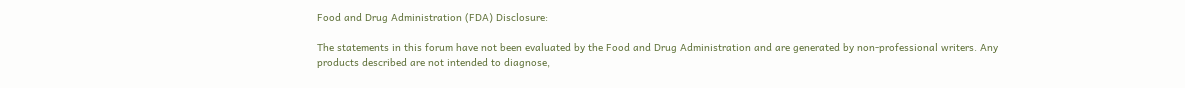Food and Drug Administration (FDA) Disclosure:

The statements in this forum have not been evaluated by the Food and Drug Administration and are generated by non-professional writers. Any products described are not intended to diagnose,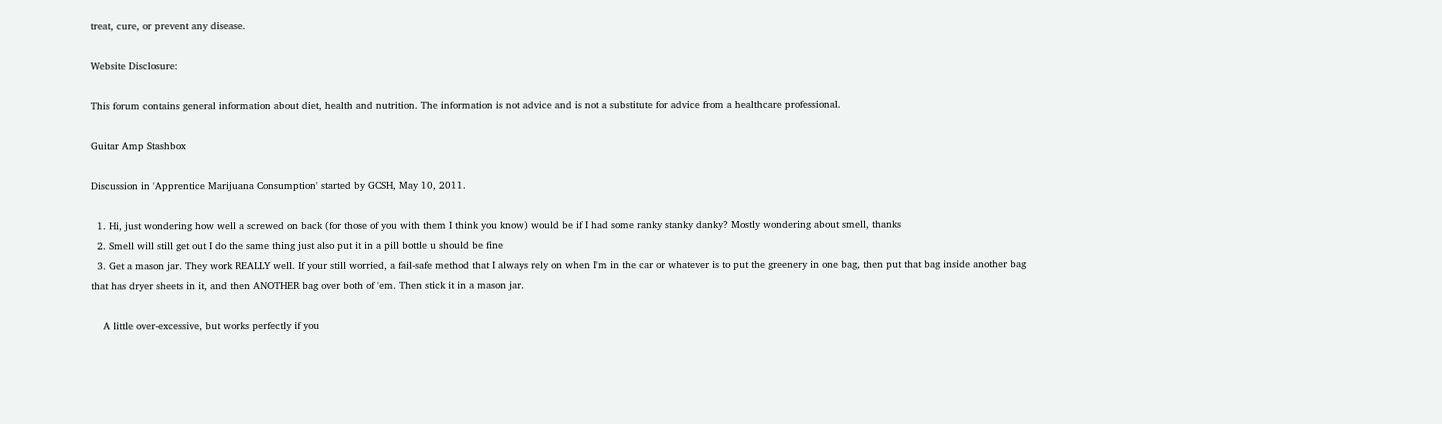treat, cure, or prevent any disease.

Website Disclosure:

This forum contains general information about diet, health and nutrition. The information is not advice and is not a substitute for advice from a healthcare professional.

Guitar Amp Stashbox

Discussion in 'Apprentice Marijuana Consumption' started by GCSH, May 10, 2011.

  1. Hi, just wondering how well a screwed on back (for those of you with them I think you know) would be if I had some ranky stanky danky? Mostly wondering about smell, thanks
  2. Smell will still get out I do the same thing just also put it in a pill bottle u should be fine
  3. Get a mason jar. They work REALLY well. If your still worried, a fail-safe method that I always rely on when I'm in the car or whatever is to put the greenery in one bag, then put that bag inside another bag that has dryer sheets in it, and then ANOTHER bag over both of 'em. Then stick it in a mason jar.

    A little over-excessive, but works perfectly if you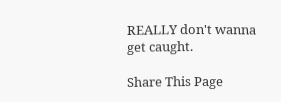REALLY don't wanna get caught.

Share This Page